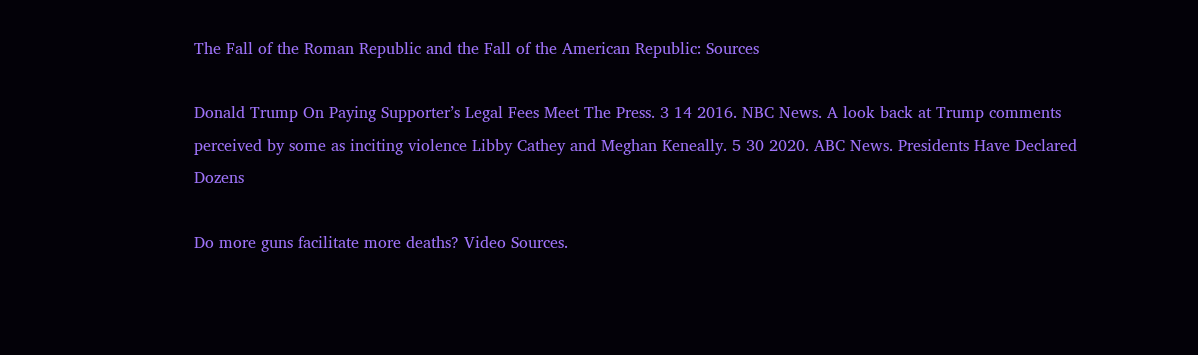The Fall of the Roman Republic and the Fall of the American Republic: Sources

Donald Trump On Paying Supporter’s Legal Fees Meet The Press. 3 14 2016. NBC News. A look back at Trump comments perceived by some as inciting violence Libby Cathey and Meghan Keneally. 5 30 2020. ABC News. Presidents Have Declared Dozens

Do more guns facilitate more deaths? Video Sources.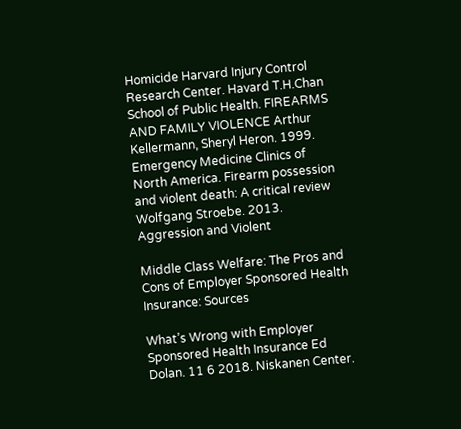Homicide Harvard Injury Control Research Center. Havard T.H.Chan School of Public Health. FIREARMS AND FAMILY VIOLENCE Arthur Kellermann, Sheryl Heron. 1999. Emergency Medicine Clinics of North America. Firearm possession and violent death: A critical review Wolfgang Stroebe. 2013. Aggression and Violent

Middle Class Welfare: The Pros and Cons of Employer Sponsored Health Insurance: Sources

What’s Wrong with Employer Sponsored Health Insurance Ed Dolan. 11 6 2018. Niskanen Center.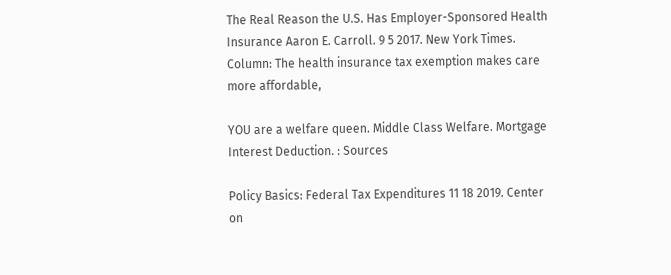The Real Reason the U.S. Has Employer-Sponsored Health Insurance Aaron E. Carroll. 9 5 2017. New York Times. Column: The health insurance tax exemption makes care more affordable,

YOU are a welfare queen. Middle Class Welfare. Mortgage Interest Deduction. : Sources

Policy Basics: Federal Tax Expenditures 11 18 2019. Center on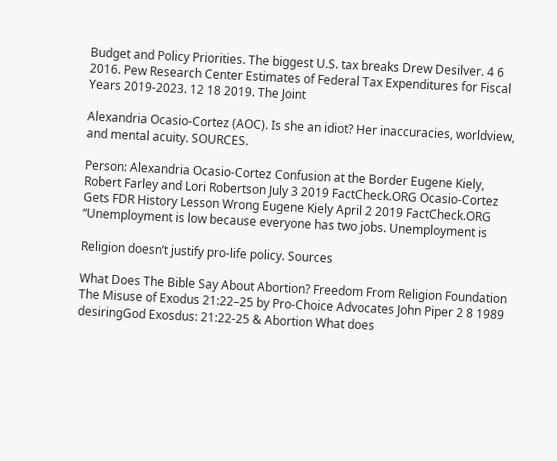Budget and Policy Priorities. The biggest U.S. tax breaks Drew Desilver. 4 6 2016. Pew Research Center Estimates of Federal Tax Expenditures for Fiscal Years 2019-2023. 12 18 2019. The Joint

Alexandria Ocasio-Cortez (AOC). Is she an idiot? Her inaccuracies, worldview, and mental acuity. SOURCES.

Person: Alexandria Ocasio-Cortez Confusion at the Border Eugene Kiely, Robert Farley and Lori Robertson July 3 2019 FactCheck.ORG Ocasio-Cortez Gets FDR History Lesson Wrong Eugene Kiely April 2 2019 FactCheck.ORG “Unemployment is low because everyone has two jobs. Unemployment is

Religion doesn’t justify pro-life policy. Sources

What Does The Bible Say About Abortion? Freedom From Religion Foundation The Misuse of Exodus 21:22–25 by Pro-Choice Advocates John Piper 2 8 1989 desiringGod Exosdus: 21:22-25 & Abortion What does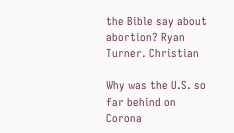the Bible say about abortion? Ryan Turner. Christian

Why was the U.S. so far behind on Corona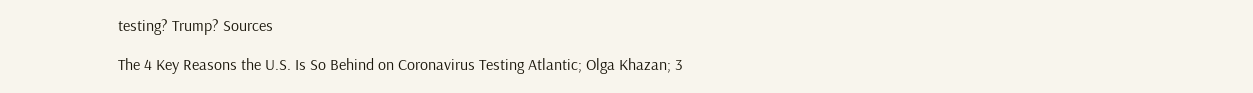testing? Trump? Sources

The 4 Key Reasons the U.S. Is So Behind on Coronavirus Testing Atlantic; Olga Khazan; 3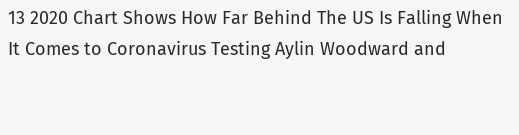13 2020 Chart Shows How Far Behind The US Is Falling When It Comes to Coronavirus Testing Aylin Woodward and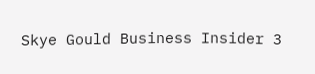Skye Gould Business Insider 3